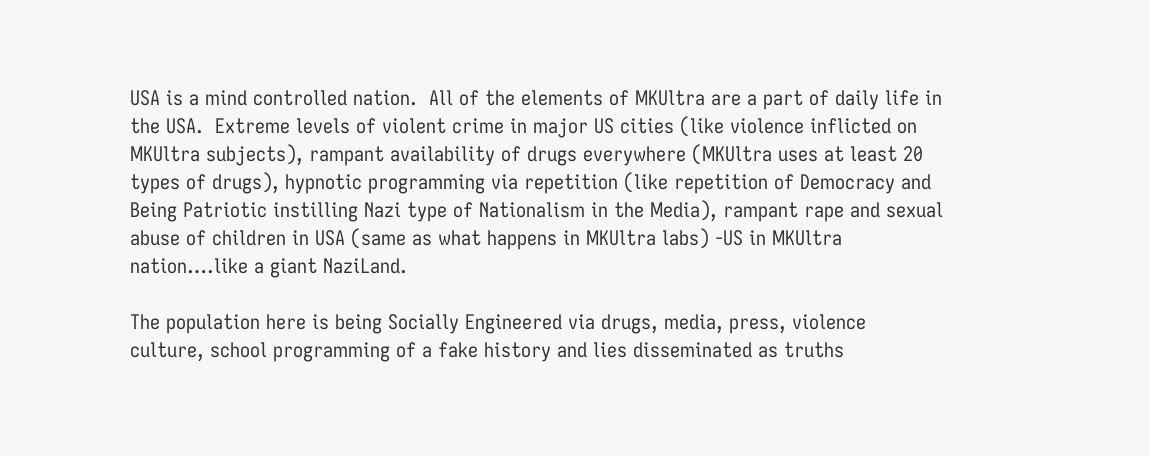USA is a mind controlled nation.  All of the elements of MKUltra are a part of daily life in the USA.  Extreme levels of violent crime in major US cities (like violence inflicted on MKUltra subjects), rampant availability of drugs everywhere (MKUltra uses at least 20 types of drugs), hypnotic programming via repetition (like repetition of Democracy and Being Patriotic instilling Nazi type of Nationalism in the Media), rampant rape and sexual abuse of children in USA (same as what happens in MKUltra labs) -US in MKUltra nation….like a giant NaziLand.

The population here is being Socially Engineered via drugs, media, press, violence culture, school programming of a fake history and lies disseminated as truths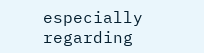especially regarding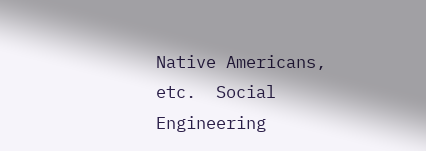Native Americans, etc.  Social Engineering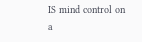IS mind control on a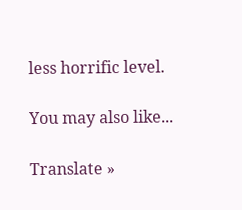less horrific level.

You may also like...

Translate »